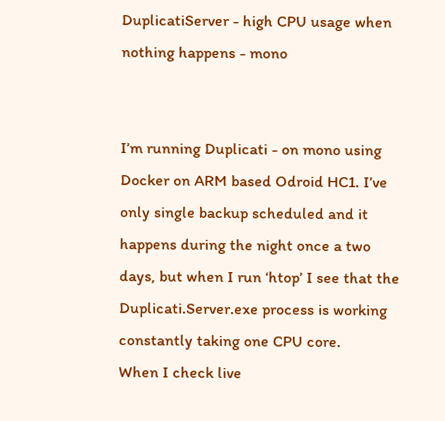DuplicatiServer - high CPU usage when nothing happens - mono


I’m running Duplicati - on mono using Docker on ARM based Odroid HC1. I’ve only single backup scheduled and it happens during the night once a two days, but when I run ‘htop’ I see that the Duplicati.Server.exe process is working constantly taking one CPU core.
When I check live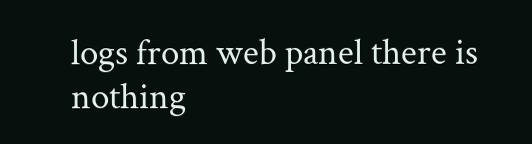logs from web panel there is nothing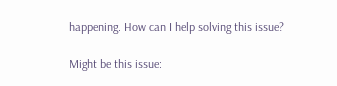happening. How can I help solving this issue?

Might be this issue: